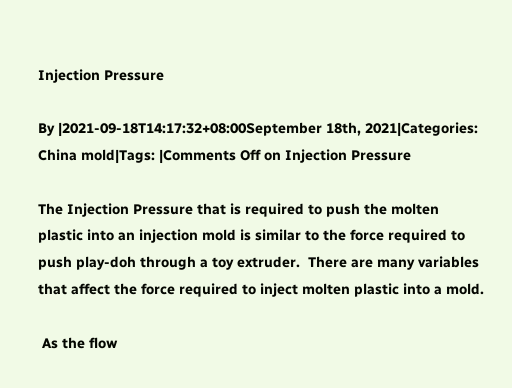Injection Pressure

By |2021-09-18T14:17:32+08:00September 18th, 2021|Categories: China mold|Tags: |Comments Off on Injection Pressure

The Injection Pressure that is required to push the molten plastic into an injection mold is similar to the force required to push play-doh through a toy extruder.  There are many variables that affect the force required to inject molten plastic into a mold.

 As the flow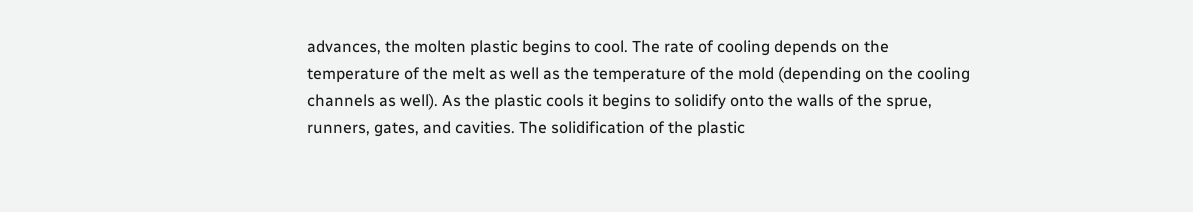advances, the molten plastic begins to cool. The rate of cooling depends on the temperature of the melt as well as the temperature of the mold (depending on the cooling channels as well). As the plastic cools it begins to solidify onto the walls of the sprue, runners, gates, and cavities. The solidification of the plastic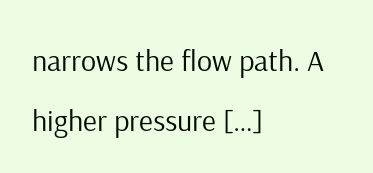narrows the flow path. A higher pressure […]